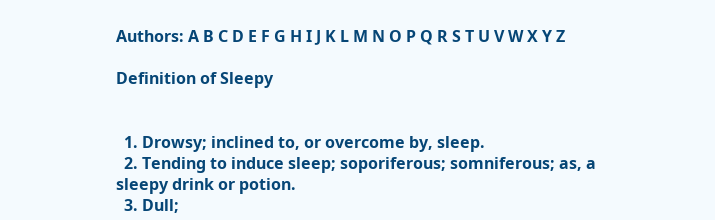Authors: A B C D E F G H I J K L M N O P Q R S T U V W X Y Z

Definition of Sleepy


  1. Drowsy; inclined to, or overcome by, sleep.
  2. Tending to induce sleep; soporiferous; somniferous; as, a sleepy drink or potion.
  3. Dull;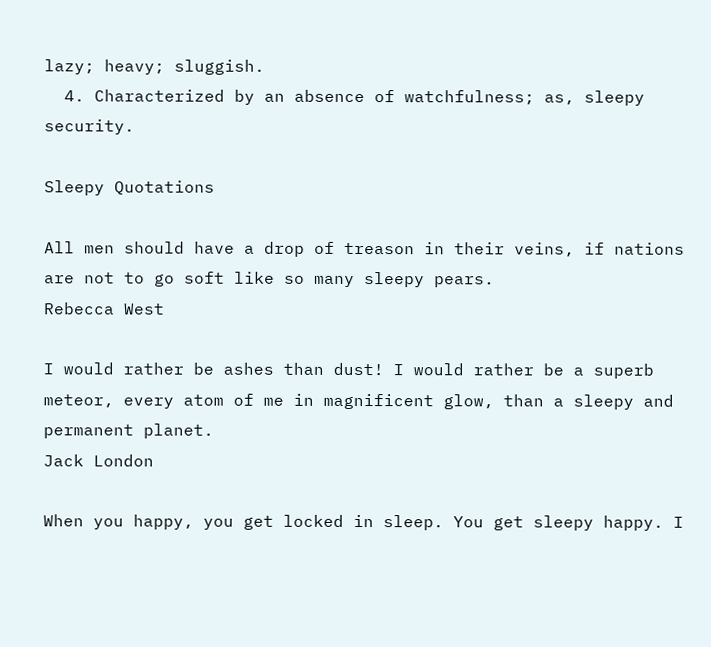lazy; heavy; sluggish.
  4. Characterized by an absence of watchfulness; as, sleepy security.

Sleepy Quotations

All men should have a drop of treason in their veins, if nations are not to go soft like so many sleepy pears.
Rebecca West

I would rather be ashes than dust! I would rather be a superb meteor, every atom of me in magnificent glow, than a sleepy and permanent planet.
Jack London

When you happy, you get locked in sleep. You get sleepy happy. I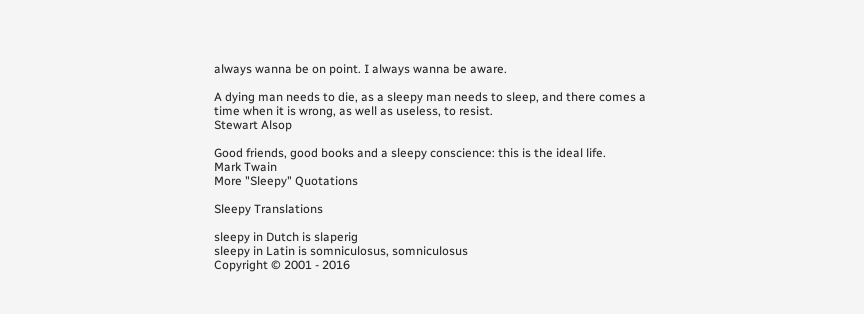always wanna be on point. I always wanna be aware.

A dying man needs to die, as a sleepy man needs to sleep, and there comes a time when it is wrong, as well as useless, to resist.
Stewart Alsop

Good friends, good books and a sleepy conscience: this is the ideal life.
Mark Twain
More "Sleepy" Quotations

Sleepy Translations

sleepy in Dutch is slaperig
sleepy in Latin is somniculosus, somniculosus
Copyright © 2001 - 2016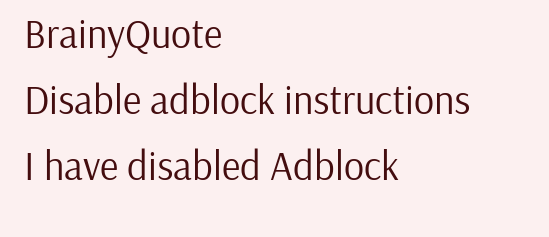BrainyQuote
Disable adblock instructions
I have disabled Adblock